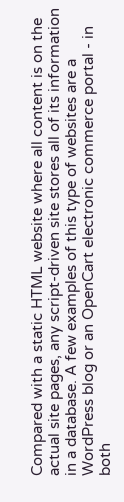Compared with a static HTML website where all content is on the actual site pages, any script-driven site stores all of its information in a database. A few examples of this type of websites are a WordPress blog or an OpenCart electronic commerce portal - in both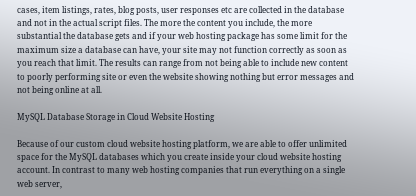cases, item listings, rates, blog posts, user responses etc are collected in the database and not in the actual script files. The more the content you include, the more substantial the database gets and if your web hosting package has some limit for the maximum size a database can have, your site may not function correctly as soon as you reach that limit. The results can range from not being able to include new content to poorly performing site or even the website showing nothing but error messages and not being online at all.

MySQL Database Storage in Cloud Website Hosting

Because of our custom cloud website hosting platform, we are able to offer unlimited space for the MySQL databases which you create inside your cloud website hosting account. In contrast to many web hosting companies that run everything on a single web server,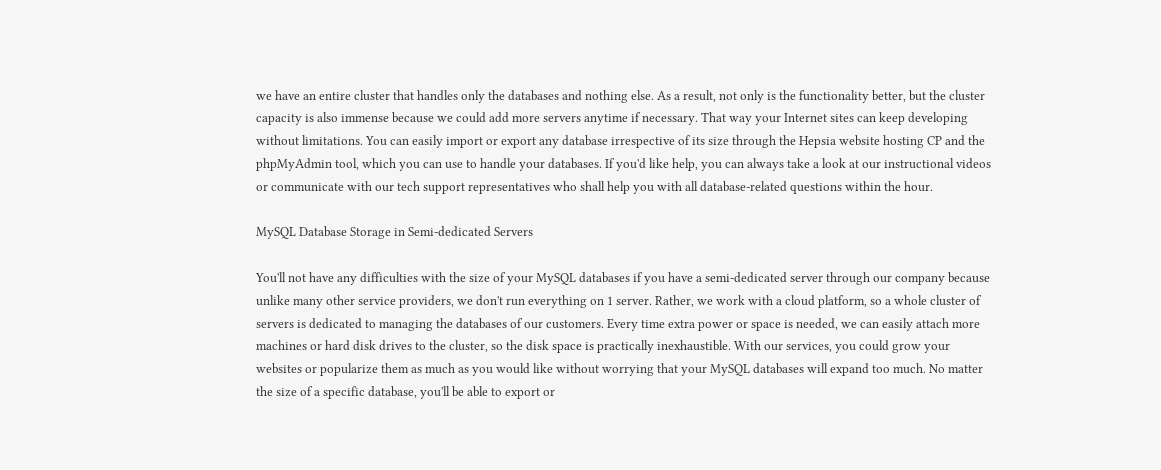we have an entire cluster that handles only the databases and nothing else. As a result, not only is the functionality better, but the cluster capacity is also immense because we could add more servers anytime if necessary. That way your Internet sites can keep developing without limitations. You can easily import or export any database irrespective of its size through the Hepsia website hosting CP and the phpMyAdmin tool, which you can use to handle your databases. If you'd like help, you can always take a look at our instructional videos or communicate with our tech support representatives who shall help you with all database-related questions within the hour.

MySQL Database Storage in Semi-dedicated Servers

You'll not have any difficulties with the size of your MySQL databases if you have a semi-dedicated server through our company because unlike many other service providers, we don't run everything on 1 server. Rather, we work with a cloud platform, so a whole cluster of servers is dedicated to managing the databases of our customers. Every time extra power or space is needed, we can easily attach more machines or hard disk drives to the cluster, so the disk space is practically inexhaustible. With our services, you could grow your websites or popularize them as much as you would like without worrying that your MySQL databases will expand too much. No matter the size of a specific database, you'll be able to export or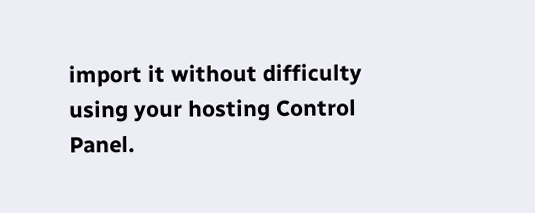import it without difficulty using your hosting Control Panel.